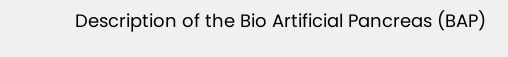Description of the Bio Artificial Pancreas (BAP)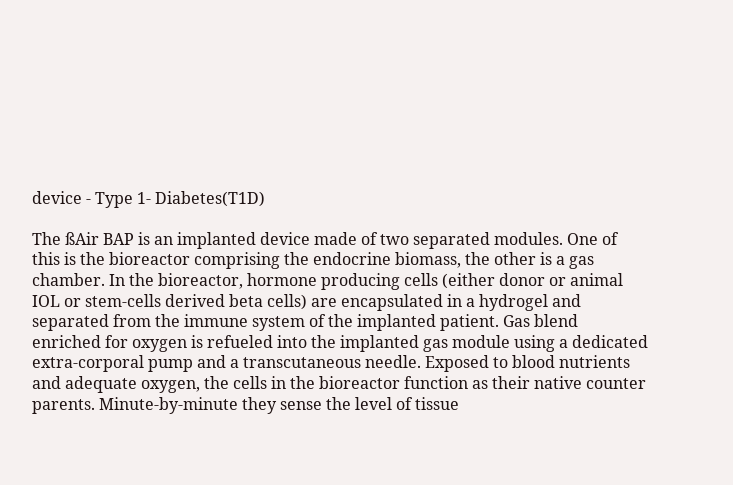device - Type 1- Diabetes(T1D)

The ßAir BAP is an implanted device made of two separated modules. One of this is the bioreactor comprising the endocrine biomass, the other is a gas chamber. In the bioreactor, hormone producing cells (either donor or animal IOL or stem-cells derived beta cells) are encapsulated in a hydrogel and separated from the immune system of the implanted patient. Gas blend enriched for oxygen is refueled into the implanted gas module using a dedicated extra-corporal pump and a transcutaneous needle. Exposed to blood nutrients and adequate oxygen, the cells in the bioreactor function as their native counter parents. Minute-by-minute they sense the level of tissue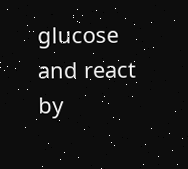glucose and react by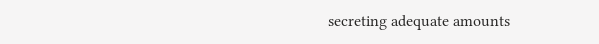secreting adequate amounts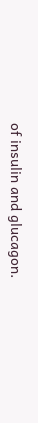of insulin and glucagon.